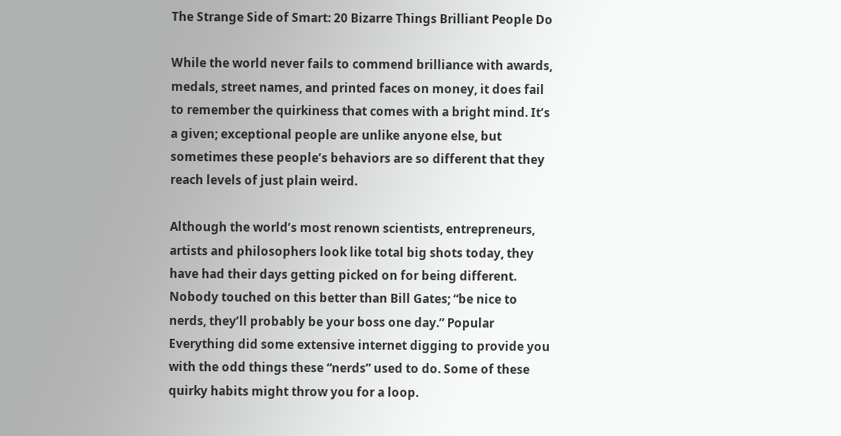The Strange Side of Smart: 20 Bizarre Things Brilliant People Do

While the world never fails to commend brilliance with awards, medals, street names, and printed faces on money, it does fail to remember the quirkiness that comes with a bright mind. It’s a given; exceptional people are unlike anyone else, but sometimes these people’s behaviors are so different that they reach levels of just plain weird.

Although the world’s most renown scientists, entrepreneurs, artists and philosophers look like total big shots today, they have had their days getting picked on for being different. Nobody touched on this better than Bill Gates; “be nice to nerds, they’ll probably be your boss one day.” Popular Everything did some extensive internet digging to provide you with the odd things these “nerds” used to do. Some of these quirky habits might throw you for a loop.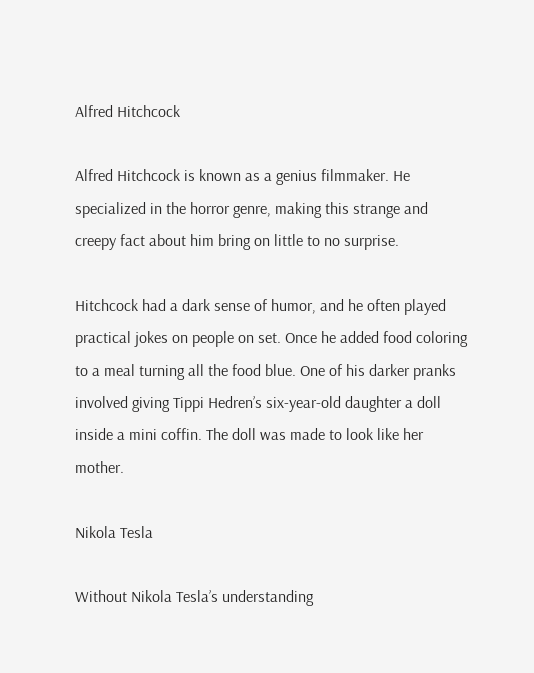Alfred Hitchcock

Alfred Hitchcock is known as a genius filmmaker. He specialized in the horror genre, making this strange and creepy fact about him bring on little to no surprise.

Hitchcock had a dark sense of humor, and he often played practical jokes on people on set. Once he added food coloring to a meal turning all the food blue. One of his darker pranks involved giving Tippi Hedren’s six-year-old daughter a doll inside a mini coffin. The doll was made to look like her mother.

Nikola Tesla

Without Nikola Tesla’s understanding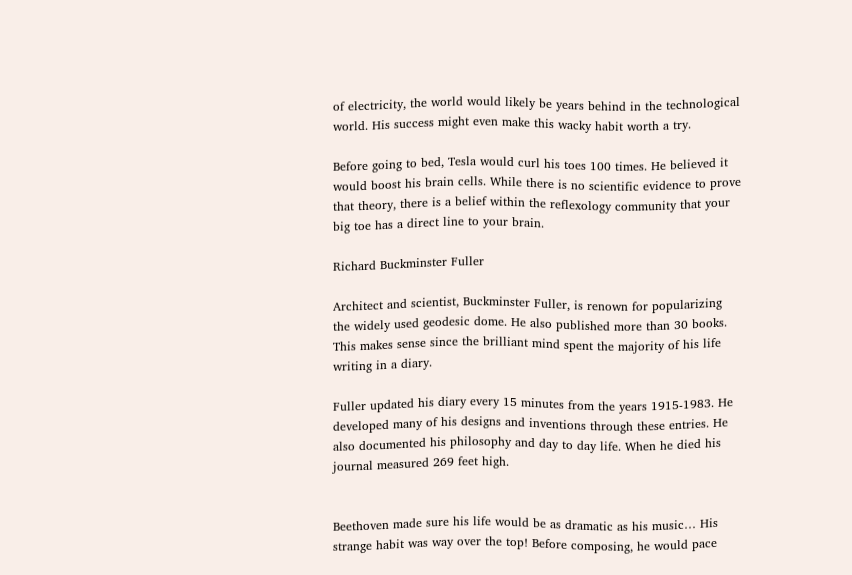of electricity, the world would likely be years behind in the technological world. His success might even make this wacky habit worth a try.

Before going to bed, Tesla would curl his toes 100 times. He believed it would boost his brain cells. While there is no scientific evidence to prove that theory, there is a belief within the reflexology community that your big toe has a direct line to your brain.

Richard Buckminster Fuller

Architect and scientist, Buckminster Fuller, is renown for popularizing the widely used geodesic dome. He also published more than 30 books. This makes sense since the brilliant mind spent the majority of his life writing in a diary.

Fuller updated his diary every 15 minutes from the years 1915-1983. He developed many of his designs and inventions through these entries. He also documented his philosophy and day to day life. When he died his journal measured 269 feet high.


Beethoven made sure his life would be as dramatic as his music… His strange habit was way over the top! Before composing, he would pace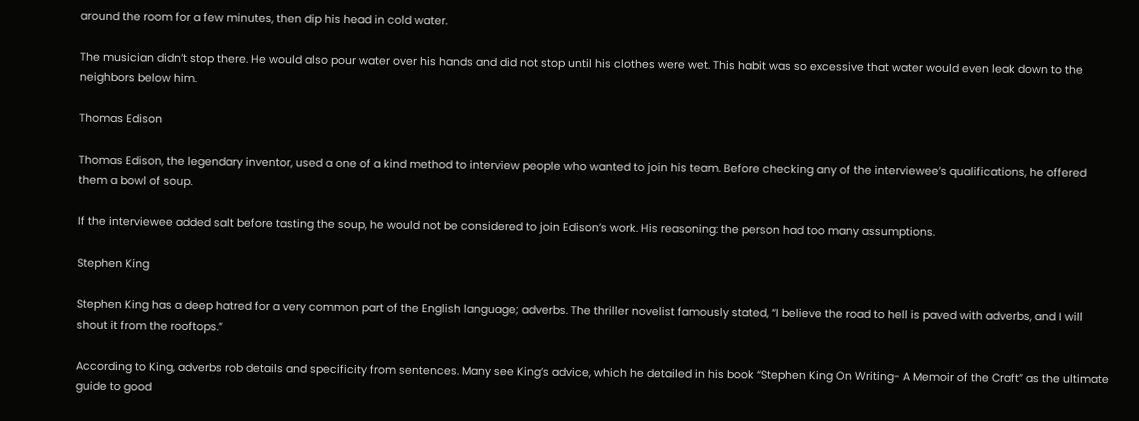around the room for a few minutes, then dip his head in cold water.

The musician didn’t stop there. He would also pour water over his hands and did not stop until his clothes were wet. This habit was so excessive that water would even leak down to the neighbors below him.

Thomas Edison

Thomas Edison, the legendary inventor, used a one of a kind method to interview people who wanted to join his team. Before checking any of the interviewee’s qualifications, he offered them a bowl of soup.

If the interviewee added salt before tasting the soup, he would not be considered to join Edison’s work. His reasoning: the person had too many assumptions.

Stephen King

Stephen King has a deep hatred for a very common part of the English language; adverbs. The thriller novelist famously stated, “I believe the road to hell is paved with adverbs, and I will shout it from the rooftops.”

According to King, adverbs rob details and specificity from sentences. Many see King’s advice, which he detailed in his book “Stephen King On Writing- A Memoir of the Craft” as the ultimate guide to good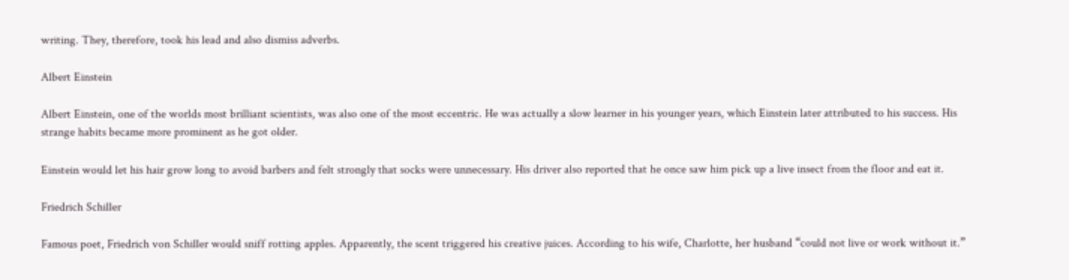writing. They, therefore, took his lead and also dismiss adverbs.

Albert Einstein

Albert Einstein, one of the worlds most brilliant scientists, was also one of the most eccentric. He was actually a slow learner in his younger years, which Einstein later attributed to his success. His strange habits became more prominent as he got older.

Einstein would let his hair grow long to avoid barbers and felt strongly that socks were unnecessary. His driver also reported that he once saw him pick up a live insect from the floor and eat it.

Friedrich Schiller

Famous poet, Friedrich von Schiller would sniff rotting apples. Apparently, the scent triggered his creative juices. According to his wife, Charlotte, her husband “could not live or work without it.”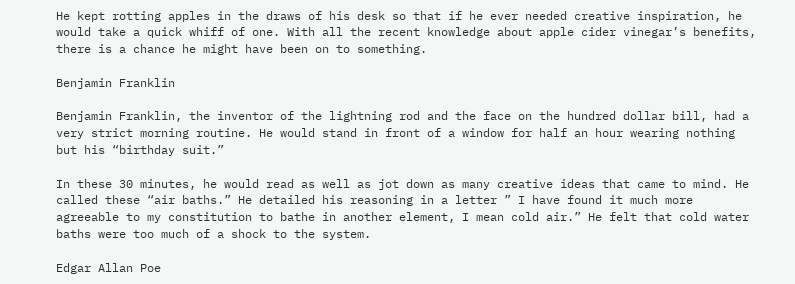He kept rotting apples in the draws of his desk so that if he ever needed creative inspiration, he would take a quick whiff of one. With all the recent knowledge about apple cider vinegar’s benefits, there is a chance he might have been on to something.

Benjamin Franklin

Benjamin Franklin, the inventor of the lightning rod and the face on the hundred dollar bill, had a very strict morning routine. He would stand in front of a window for half an hour wearing nothing but his “birthday suit.”

In these 30 minutes, he would read as well as jot down as many creative ideas that came to mind. He called these “air baths.” He detailed his reasoning in a letter ” I have found it much more agreeable to my constitution to bathe in another element, I mean cold air.” He felt that cold water baths were too much of a shock to the system.

Edgar Allan Poe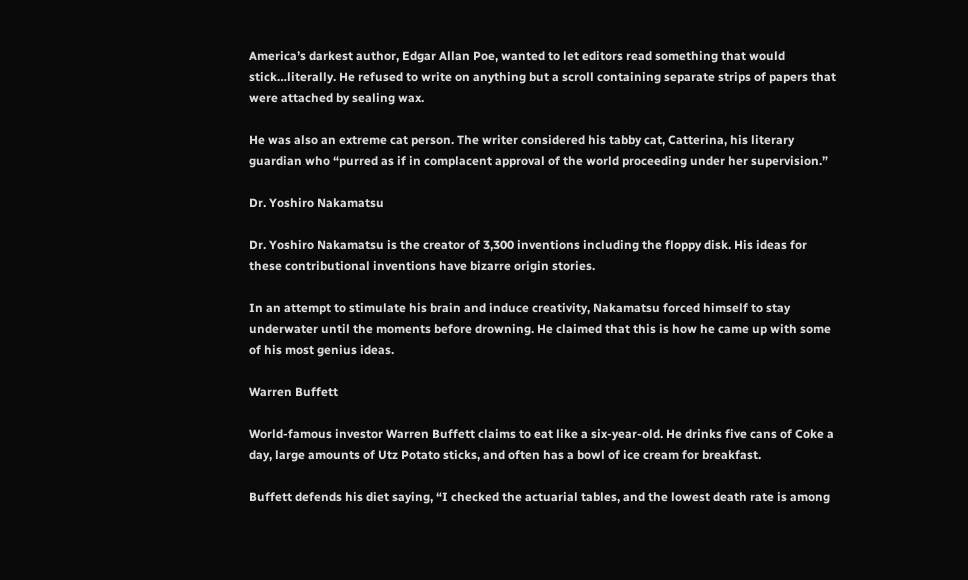America’s darkest author, Edgar Allan Poe, wanted to let editors read something that would stick…literally. He refused to write on anything but a scroll containing separate strips of papers that were attached by sealing wax.

He was also an extreme cat person. The writer considered his tabby cat, Catterina, his literary guardian who “purred as if in complacent approval of the world proceeding under her supervision.”

Dr. Yoshiro Nakamatsu

Dr. Yoshiro Nakamatsu is the creator of 3,300 inventions including the floppy disk. His ideas for these contributional inventions have bizarre origin stories.

In an attempt to stimulate his brain and induce creativity, Nakamatsu forced himself to stay underwater until the moments before drowning. He claimed that this is how he came up with some of his most genius ideas.

Warren Buffett

World-famous investor Warren Buffett claims to eat like a six-year-old. He drinks five cans of Coke a day, large amounts of Utz Potato sticks, and often has a bowl of ice cream for breakfast.

Buffett defends his diet saying, “I checked the actuarial tables, and the lowest death rate is among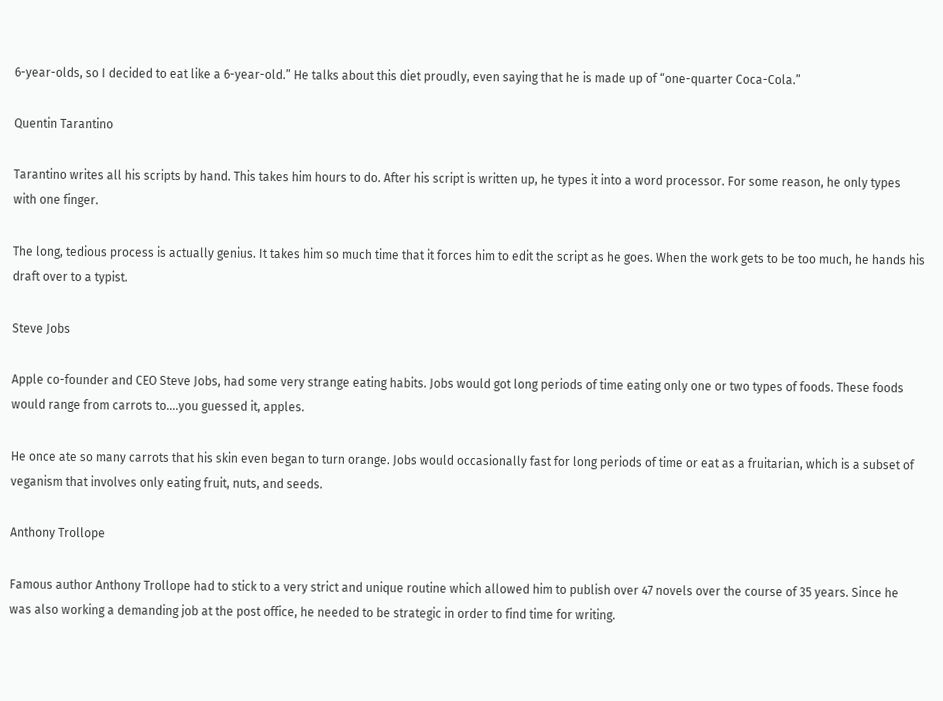6-year-olds, so I decided to eat like a 6-year-old.” He talks about this diet proudly, even saying that he is made up of “one-quarter Coca-Cola.”

Quentin Tarantino

Tarantino writes all his scripts by hand. This takes him hours to do. After his script is written up, he types it into a word processor. For some reason, he only types with one finger.

The long, tedious process is actually genius. It takes him so much time that it forces him to edit the script as he goes. When the work gets to be too much, he hands his draft over to a typist.

Steve Jobs

Apple co-founder and CEO Steve Jobs, had some very strange eating habits. Jobs would got long periods of time eating only one or two types of foods. These foods would range from carrots to….you guessed it, apples.

He once ate so many carrots that his skin even began to turn orange. Jobs would occasionally fast for long periods of time or eat as a fruitarian, which is a subset of veganism that involves only eating fruit, nuts, and seeds.

Anthony Trollope

Famous author Anthony Trollope had to stick to a very strict and unique routine which allowed him to publish over 47 novels over the course of 35 years. Since he was also working a demanding job at the post office, he needed to be strategic in order to find time for writing.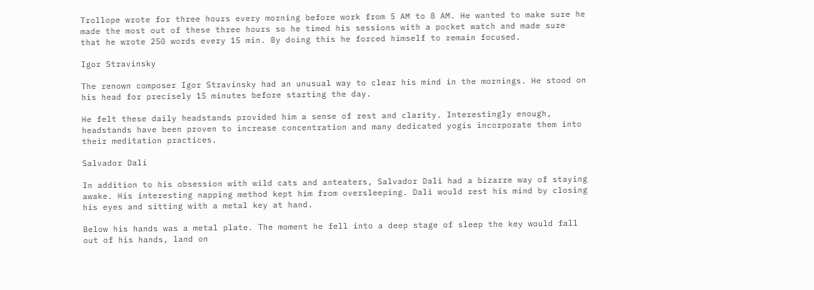Trollope wrote for three hours every morning before work from 5 AM to 8 AM. He wanted to make sure he made the most out of these three hours so he timed his sessions with a pocket watch and made sure that he wrote 250 words every 15 min. By doing this he forced himself to remain focused.

Igor Stravinsky

The renown composer Igor Stravinsky had an unusual way to clear his mind in the mornings. He stood on his head for precisely 15 minutes before starting the day.

He felt these daily headstands provided him a sense of rest and clarity. Interestingly enough, headstands have been proven to increase concentration and many dedicated yogis incorporate them into their meditation practices.

Salvador Dalí

In addition to his obsession with wild cats and anteaters, Salvador Dali had a bizarre way of staying awake. His interesting napping method kept him from oversleeping. Dali would rest his mind by closing his eyes and sitting with a metal key at hand.

Below his hands was a metal plate. The moment he fell into a deep stage of sleep the key would fall out of his hands, land on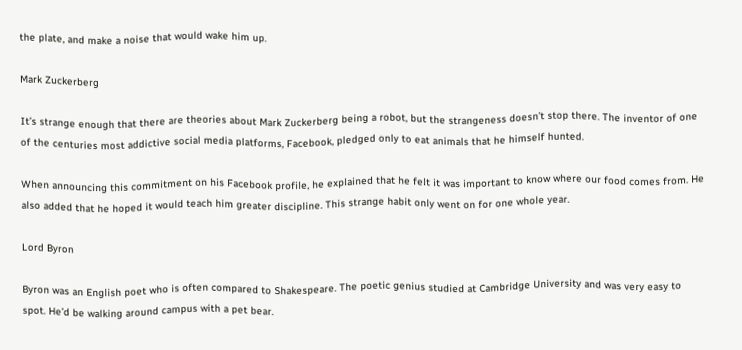the plate, and make a noise that would wake him up.

Mark Zuckerberg

It’s strange enough that there are theories about Mark Zuckerberg being a robot, but the strangeness doesn’t stop there. The inventor of one of the centuries most addictive social media platforms, Facebook, pledged only to eat animals that he himself hunted.

When announcing this commitment on his Facebook profile, he explained that he felt it was important to know where our food comes from. He also added that he hoped it would teach him greater discipline. This strange habit only went on for one whole year.

Lord Byron

Byron was an English poet who is often compared to Shakespeare. The poetic genius studied at Cambridge University and was very easy to spot. He’d be walking around campus with a pet bear.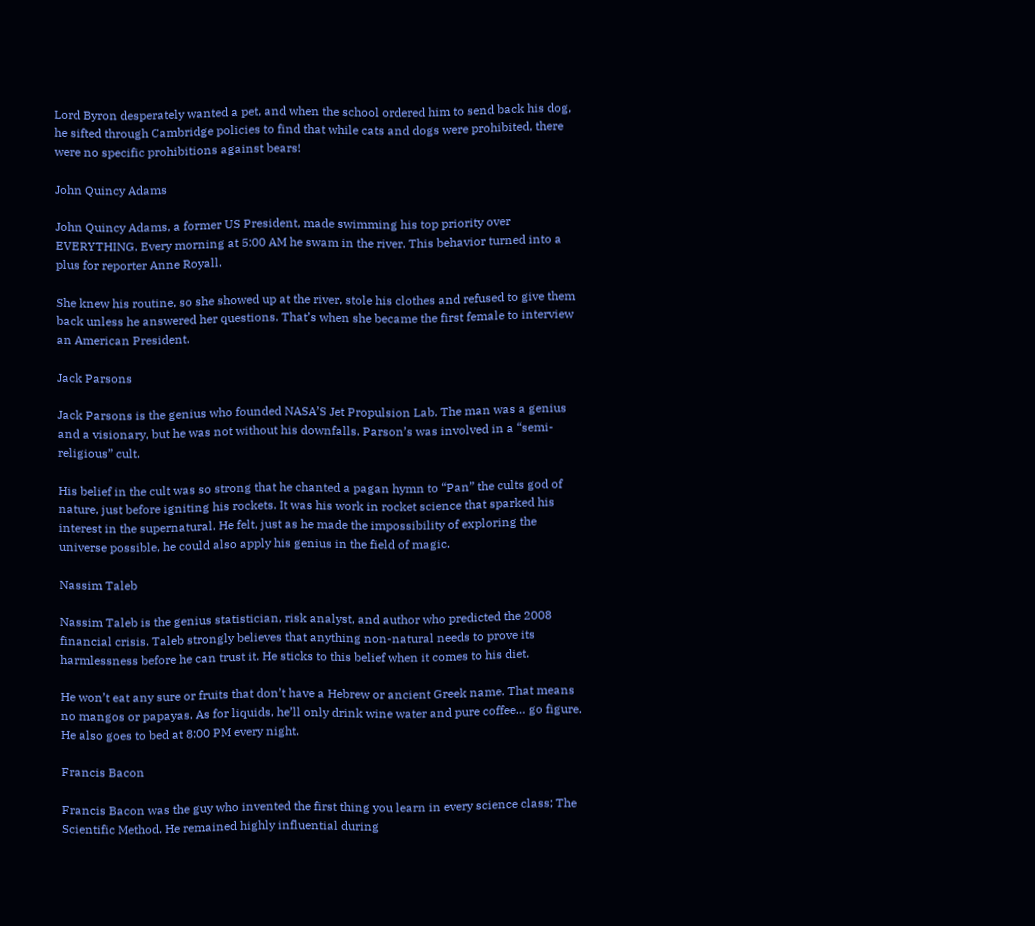Lord Byron desperately wanted a pet, and when the school ordered him to send back his dog, he sifted through Cambridge policies to find that while cats and dogs were prohibited, there were no specific prohibitions against bears!

John Quincy Adams

John Quincy Adams, a former US President, made swimming his top priority over EVERYTHING. Every morning at 5:00 AM he swam in the river. This behavior turned into a plus for reporter Anne Royall.

She knew his routine, so she showed up at the river, stole his clothes and refused to give them back unless he answered her questions. That’s when she became the first female to interview an American President.

Jack Parsons

Jack Parsons is the genius who founded NASA’S Jet Propulsion Lab. The man was a genius and a visionary, but he was not without his downfalls. Parson’s was involved in a “semi-religious” cult.

His belief in the cult was so strong that he chanted a pagan hymn to “Pan” the cults god of nature, just before igniting his rockets. It was his work in rocket science that sparked his interest in the supernatural. He felt, just as he made the impossibility of exploring the universe possible, he could also apply his genius in the field of magic.

Nassim Taleb

Nassim Taleb is the genius statistician, risk analyst, and author who predicted the 2008 financial crisis. Taleb strongly believes that anything non-natural needs to prove its harmlessness before he can trust it. He sticks to this belief when it comes to his diet.

He won’t eat any sure or fruits that don’t have a Hebrew or ancient Greek name. That means no mangos or papayas. As for liquids, he’ll only drink wine water and pure coffee… go figure. He also goes to bed at 8:00 PM every night.

Francis Bacon

Francis Bacon was the guy who invented the first thing you learn in every science class; The Scientific Method. He remained highly influential during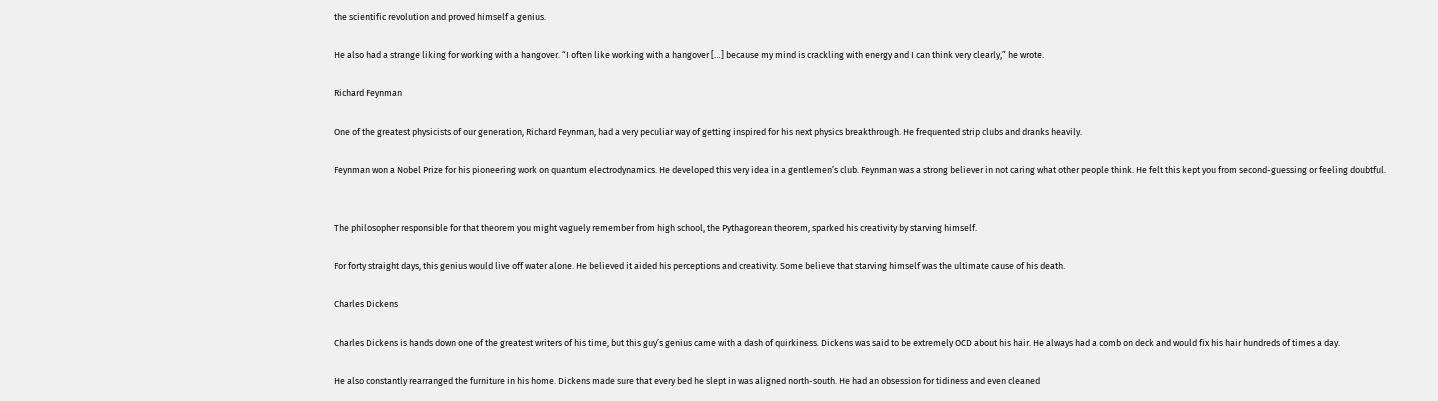the scientific revolution and proved himself a genius.

He also had a strange liking for working with a hangover. “I often like working with a hangover […] because my mind is crackling with energy and I can think very clearly,” he wrote.

Richard Feynman

One of the greatest physicists of our generation, Richard Feynman, had a very peculiar way of getting inspired for his next physics breakthrough. He frequented strip clubs and dranks heavily.

Feynman won a Nobel Prize for his pioneering work on quantum electrodynamics. He developed this very idea in a gentlemen’s club. Feynman was a strong believer in not caring what other people think. He felt this kept you from second-guessing or feeling doubtful.


The philosopher responsible for that theorem you might vaguely remember from high school, the Pythagorean theorem, sparked his creativity by starving himself.

For forty straight days, this genius would live off water alone. He believed it aided his perceptions and creativity. Some believe that starving himself was the ultimate cause of his death.

Charles Dickens

Charles Dickens is hands down one of the greatest writers of his time, but this guy’s genius came with a dash of quirkiness. Dickens was said to be extremely OCD about his hair. He always had a comb on deck and would fix his hair hundreds of times a day.

He also constantly rearranged the furniture in his home. Dickens made sure that every bed he slept in was aligned north-south. He had an obsession for tidiness and even cleaned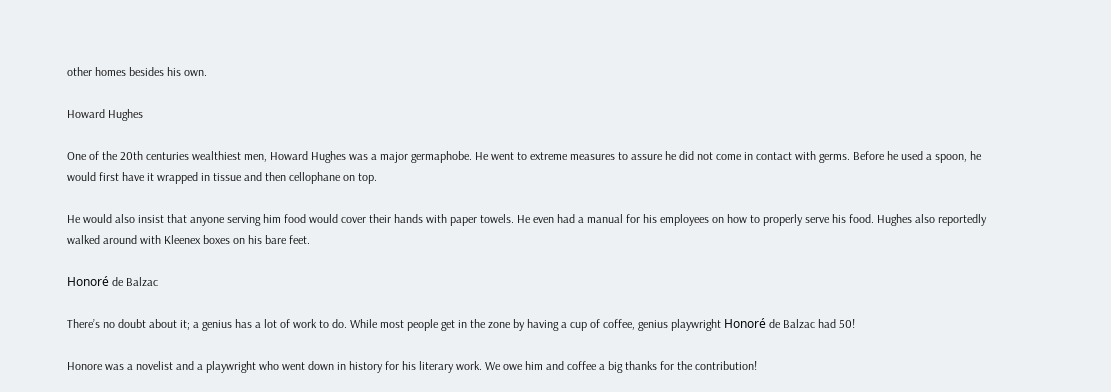other homes besides his own.

Howard Hughes

One of the 20th centuries wealthiest men, Howard Hughes was a major germaphobe. He went to extreme measures to assure he did not come in contact with germs. Before he used a spoon, he would first have it wrapped in tissue and then cellophane on top.

He would also insist that anyone serving him food would cover their hands with paper towels. He even had a manual for his employees on how to properly serve his food. Hughes also reportedly walked around with Kleenex boxes on his bare feet.

Honoré de Balzac

There’s no doubt about it; a genius has a lot of work to do. While most people get in the zone by having a cup of coffee, genius playwright Honoré de Balzac had 50!

Honore was a novelist and a playwright who went down in history for his literary work. We owe him and coffee a big thanks for the contribution!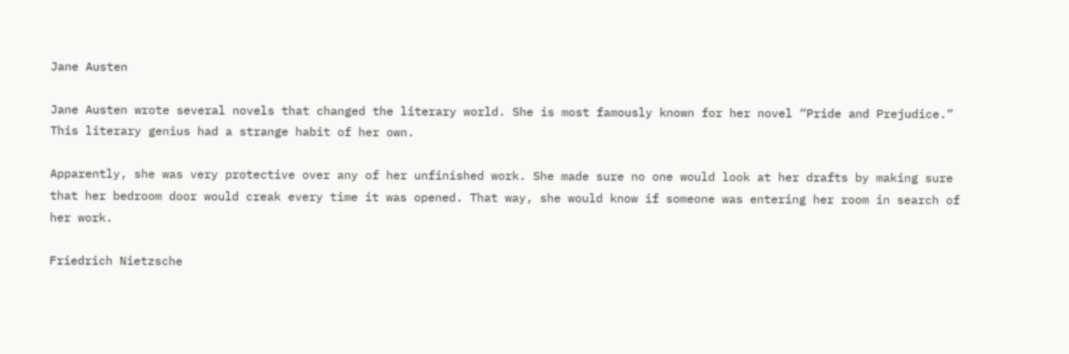Jane Austen

Jane Austen wrote several novels that changed the literary world. She is most famously known for her novel “Pride and Prejudice.” This literary genius had a strange habit of her own.

Apparently, she was very protective over any of her unfinished work. She made sure no one would look at her drafts by making sure that her bedroom door would creak every time it was opened. That way, she would know if someone was entering her room in search of her work.

Friedrich Nietzsche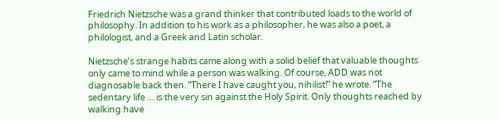Friedrich Nietzsche was a grand thinker that contributed loads to the world of philosophy. In addition to his work as a philosopher, he was also a poet, a philologist, and a Greek and Latin scholar.

Nietzsche’s strange habits came along with a solid belief that valuable thoughts only came to mind while a person was walking. Of course, ADD was not diagnosable back then. “There I have caught you, nihilist!” he wrote. “The sedentary life … is the very sin against the Holy Spirit. Only thoughts reached by walking have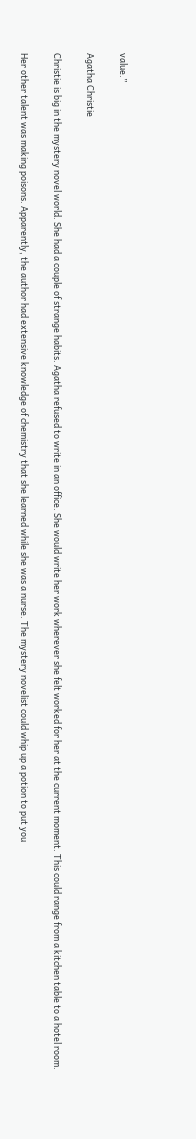value.”

Agatha Christie

Christie is big in the mystery novel world. She had a couple of strange habits. Agatha refused to write in an office. She would write her work wherever she felt worked for her at the current moment. This could range from a kitchen table to a hotel room.

Her other talent was making poisons. Apparently, the author had extensive knowledge of chemistry that she learned while she was a nurse. The mystery novelist could whip up a potion to put you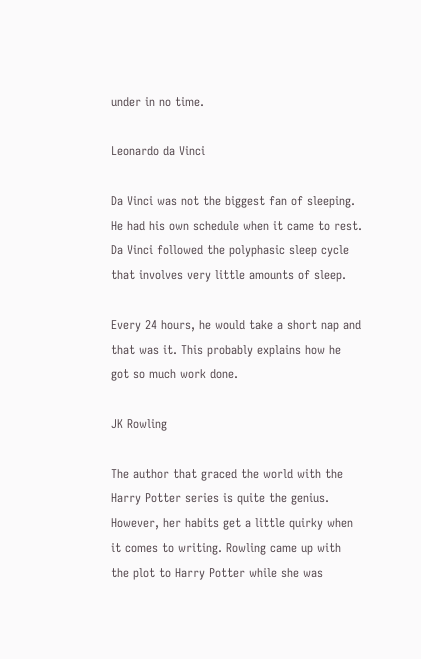under in no time.

Leonardo da Vinci

Da Vinci was not the biggest fan of sleeping. He had his own schedule when it came to rest. Da Vinci followed the polyphasic sleep cycle that involves very little amounts of sleep.

Every 24 hours, he would take a short nap and that was it. This probably explains how he got so much work done.

JK Rowling

The author that graced the world with the Harry Potter series is quite the genius. However, her habits get a little quirky when it comes to writing. Rowling came up with the plot to Harry Potter while she was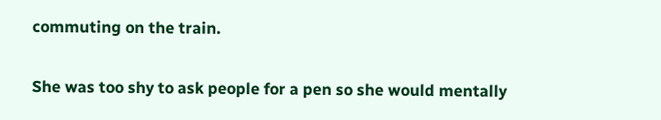commuting on the train.

She was too shy to ask people for a pen so she would mentally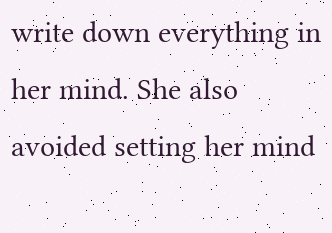write down everything in her mind. She also avoided setting her mind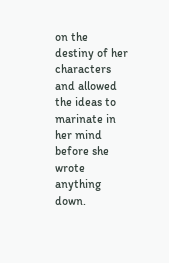on the destiny of her characters and allowed the ideas to marinate in her mind before she wrote anything down.